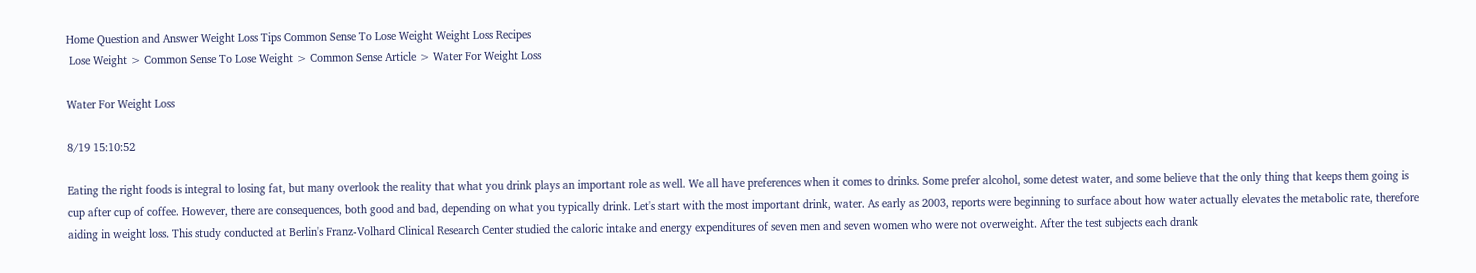Home Question and Answer Weight Loss Tips Common Sense To Lose Weight Weight Loss Recipes
 Lose Weight > Common Sense To Lose Weight > Common Sense Article > Water For Weight Loss

Water For Weight Loss

8/19 15:10:52

Eating the right foods is integral to losing fat, but many overlook the reality that what you drink plays an important role as well. We all have preferences when it comes to drinks. Some prefer alcohol, some detest water, and some believe that the only thing that keeps them going is cup after cup of coffee. However, there are consequences, both good and bad, depending on what you typically drink. Let's start with the most important drink, water. As early as 2003, reports were beginning to surface about how water actually elevates the metabolic rate, therefore aiding in weight loss. This study conducted at Berlin's Franz-Volhard Clinical Research Center studied the caloric intake and energy expenditures of seven men and seven women who were not overweight. After the test subjects each drank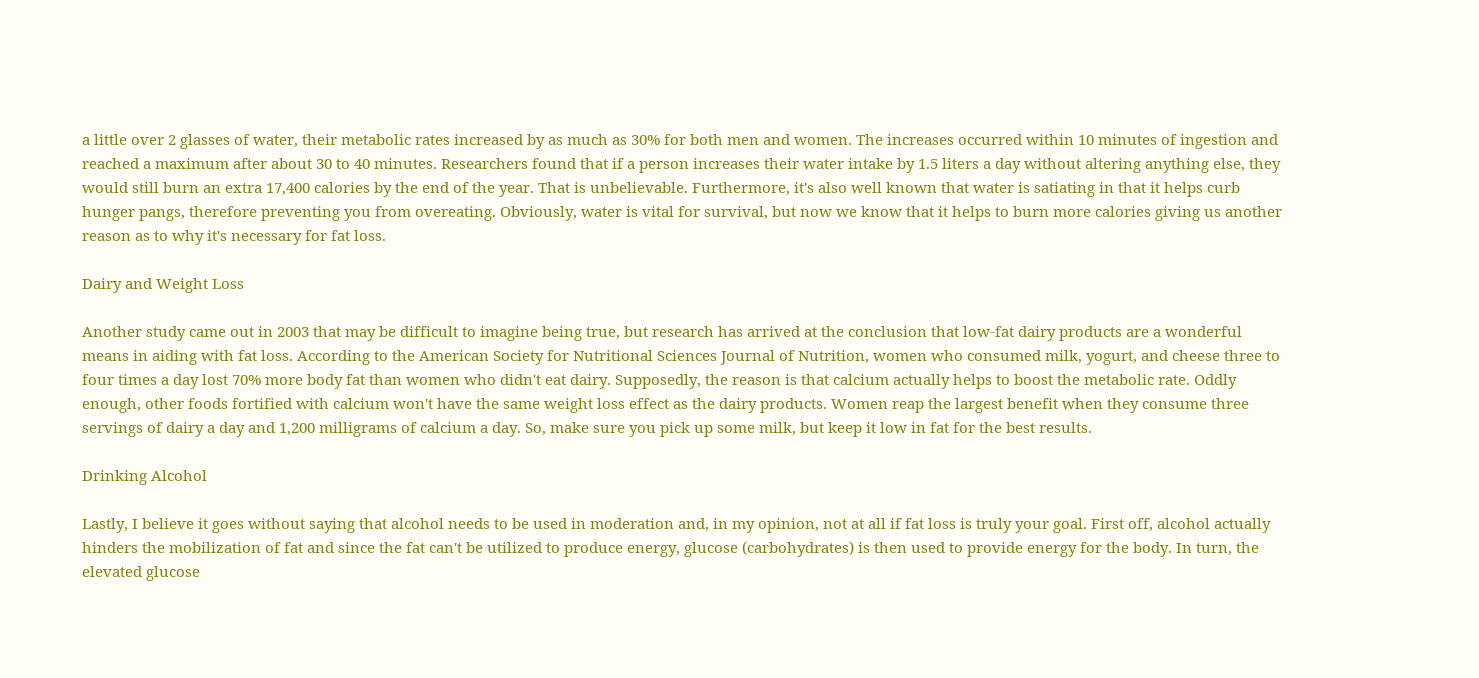a little over 2 glasses of water, their metabolic rates increased by as much as 30% for both men and women. The increases occurred within 10 minutes of ingestion and reached a maximum after about 30 to 40 minutes. Researchers found that if a person increases their water intake by 1.5 liters a day without altering anything else, they would still burn an extra 17,400 calories by the end of the year. That is unbelievable. Furthermore, it's also well known that water is satiating in that it helps curb hunger pangs, therefore preventing you from overeating. Obviously, water is vital for survival, but now we know that it helps to burn more calories giving us another reason as to why it's necessary for fat loss.

Dairy and Weight Loss

Another study came out in 2003 that may be difficult to imagine being true, but research has arrived at the conclusion that low-fat dairy products are a wonderful means in aiding with fat loss. According to the American Society for Nutritional Sciences Journal of Nutrition, women who consumed milk, yogurt, and cheese three to four times a day lost 70% more body fat than women who didn't eat dairy. Supposedly, the reason is that calcium actually helps to boost the metabolic rate. Oddly enough, other foods fortified with calcium won't have the same weight loss effect as the dairy products. Women reap the largest benefit when they consume three servings of dairy a day and 1,200 milligrams of calcium a day. So, make sure you pick up some milk, but keep it low in fat for the best results.

Drinking Alcohol

Lastly, I believe it goes without saying that alcohol needs to be used in moderation and, in my opinion, not at all if fat loss is truly your goal. First off, alcohol actually hinders the mobilization of fat and since the fat can't be utilized to produce energy, glucose (carbohydrates) is then used to provide energy for the body. In turn, the elevated glucose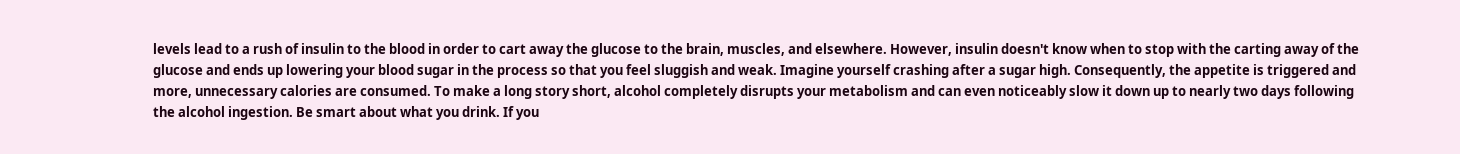levels lead to a rush of insulin to the blood in order to cart away the glucose to the brain, muscles, and elsewhere. However, insulin doesn't know when to stop with the carting away of the glucose and ends up lowering your blood sugar in the process so that you feel sluggish and weak. Imagine yourself crashing after a sugar high. Consequently, the appetite is triggered and more, unnecessary calories are consumed. To make a long story short, alcohol completely disrupts your metabolism and can even noticeably slow it down up to nearly two days following the alcohol ingestion. Be smart about what you drink. If you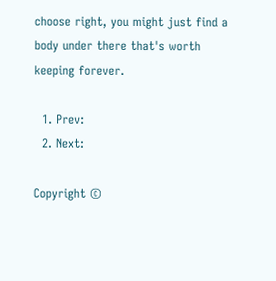choose right, you might just find a body under there that's worth keeping forever.

  1. Prev:
  2. Next:

Copyright ©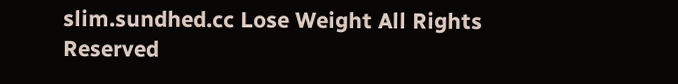slim.sundhed.cc Lose Weight All Rights Reserved